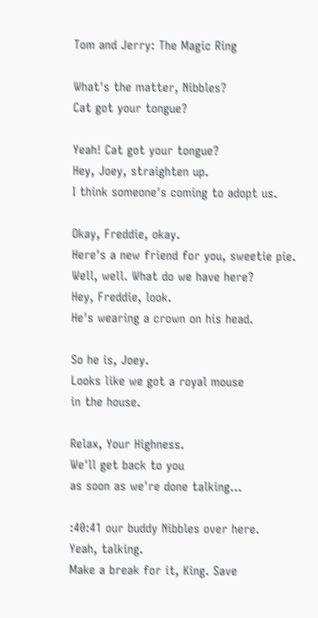Tom and Jerry: The Magic Ring

What's the matter, Nibbles?
Cat got your tongue?

Yeah! Cat got your tongue?
Hey, Joey, straighten up.
I think someone's coming to adopt us.

Okay, Freddie, okay.
Here's a new friend for you, sweetie pie.
Well, well. What do we have here?
Hey, Freddie, look.
He's wearing a crown on his head.

So he is, Joey.
Looks like we got a royal mouse
in the house.

Relax, Your Highness.
We'll get back to you
as soon as we're done talking...

:40:41 our buddy Nibbles over here.
Yeah, talking.
Make a break for it, King. Save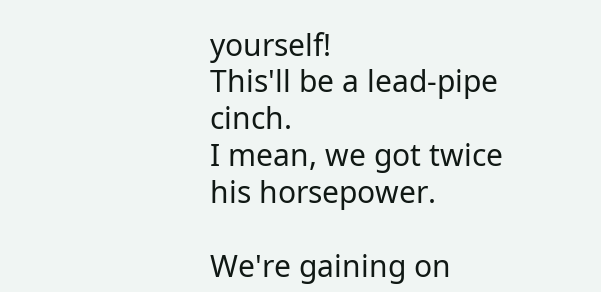yourself!
This'll be a lead-pipe cinch.
I mean, we got twice his horsepower.

We're gaining on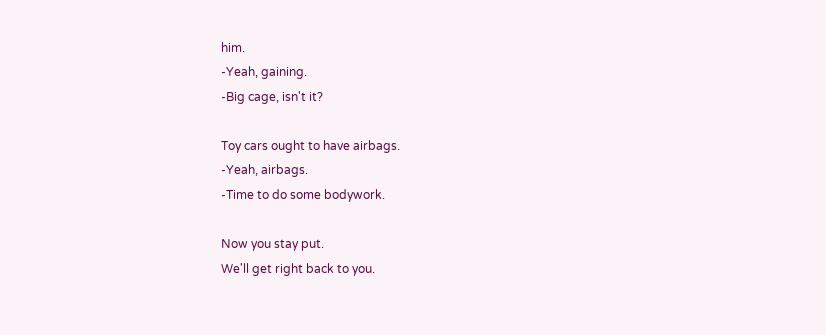him.
-Yeah, gaining.
-Big cage, isn't it?

Toy cars ought to have airbags.
-Yeah, airbags.
-Time to do some bodywork.

Now you stay put.
We'll get right back to you.